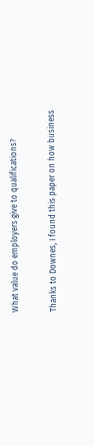What value do employers give to qualifications?

Thanks to Downes, I found this paper on how business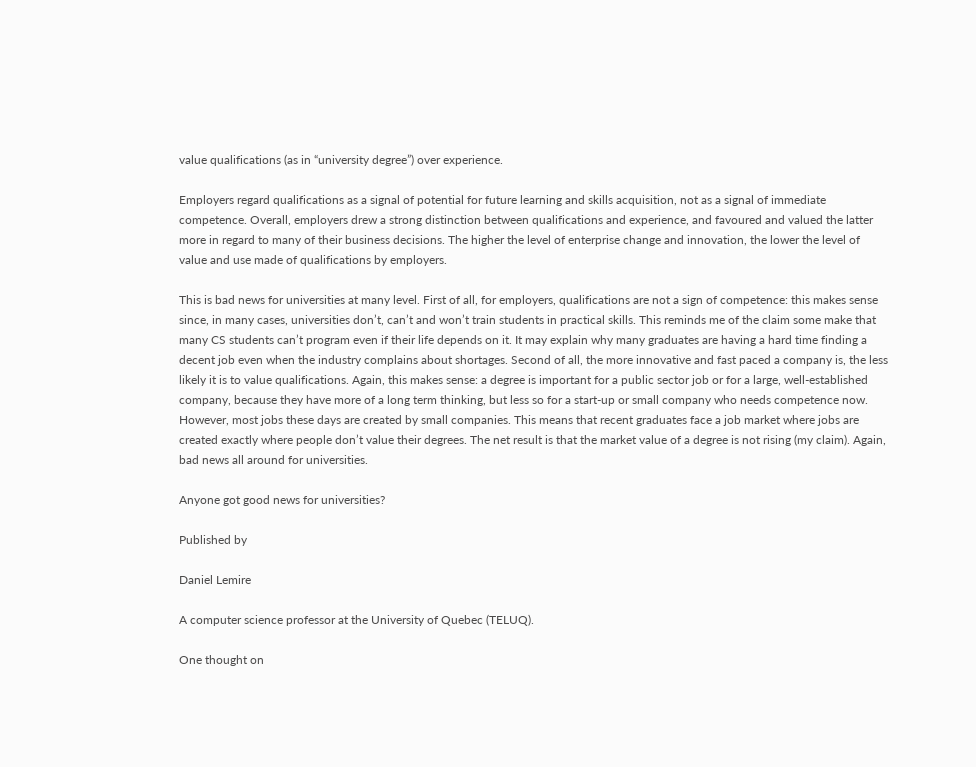value qualifications (as in “university degree”) over experience.

Employers regard qualifications as a signal of potential for future learning and skills acquisition, not as a signal of immediate competence. Overall, employers drew a strong distinction between qualifications and experience, and favoured and valued the latter more in regard to many of their business decisions. The higher the level of enterprise change and innovation, the lower the level of value and use made of qualifications by employers.

This is bad news for universities at many level. First of all, for employers, qualifications are not a sign of competence: this makes sense since, in many cases, universities don’t, can’t and won’t train students in practical skills. This reminds me of the claim some make that many CS students can’t program even if their life depends on it. It may explain why many graduates are having a hard time finding a decent job even when the industry complains about shortages. Second of all, the more innovative and fast paced a company is, the less likely it is to value qualifications. Again, this makes sense: a degree is important for a public sector job or for a large, well-established company, because they have more of a long term thinking, but less so for a start-up or small company who needs competence now. However, most jobs these days are created by small companies. This means that recent graduates face a job market where jobs are created exactly where people don’t value their degrees. The net result is that the market value of a degree is not rising (my claim). Again, bad news all around for universities.

Anyone got good news for universities?

Published by

Daniel Lemire

A computer science professor at the University of Quebec (TELUQ).

One thought on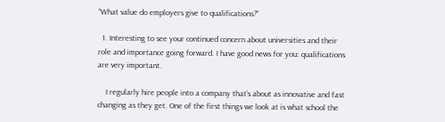“What value do employers give to qualifications?”

  1. Interesting to see your continued concern about universities and their role and importance going forward. I have good news for you: qualifications are very important.

    I regularly hire people into a company that’s about as innovative and fast changing as they get. One of the first things we look at is what school the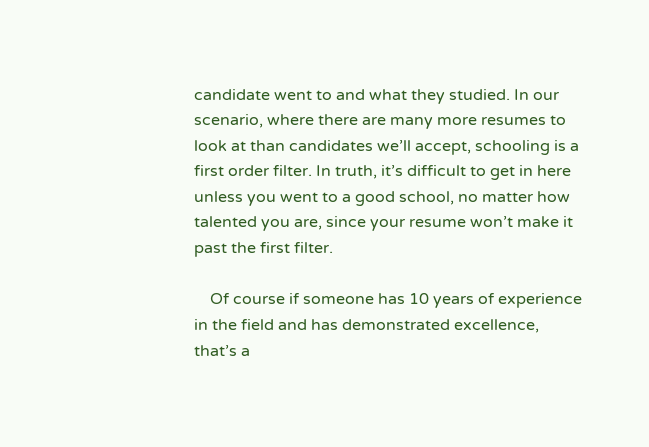candidate went to and what they studied. In our scenario, where there are many more resumes to look at than candidates we’ll accept, schooling is a first order filter. In truth, it’s difficult to get in here unless you went to a good school, no matter how talented you are, since your resume won’t make it past the first filter.

    Of course if someone has 10 years of experience in the field and has demonstrated excellence, that’s a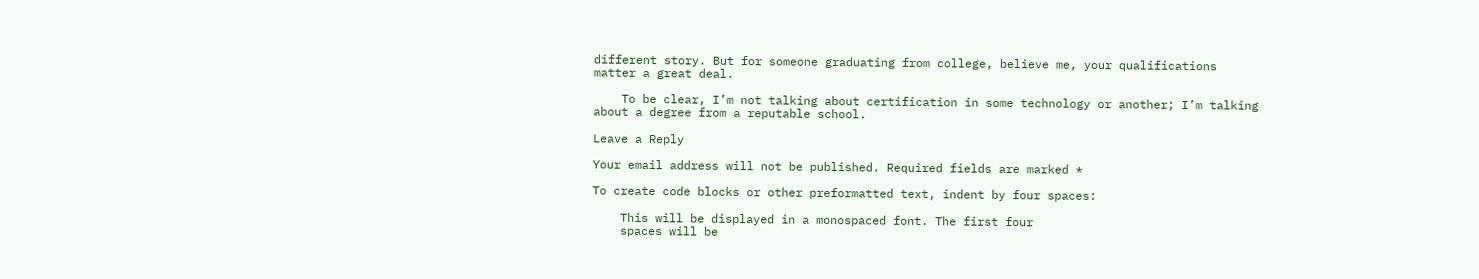different story. But for someone graduating from college, believe me, your qualifications matter a great deal.

    To be clear, I’m not talking about certification in some technology or another; I’m talking about a degree from a reputable school.

Leave a Reply

Your email address will not be published. Required fields are marked *

To create code blocks or other preformatted text, indent by four spaces:

    This will be displayed in a monospaced font. The first four
    spaces will be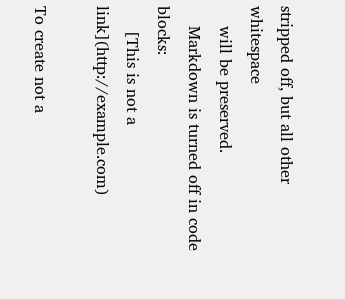stripped off, but all other whitespace
    will be preserved.
    Markdown is turned off in code blocks:
     [This is not a link](http://example.com)

To create not a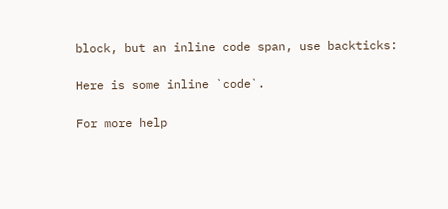block, but an inline code span, use backticks:

Here is some inline `code`.

For more help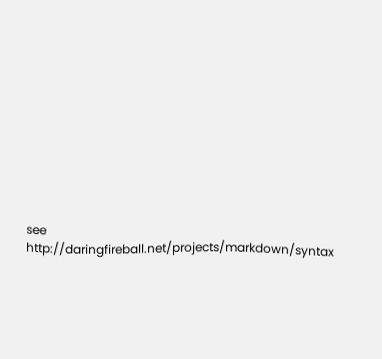see http://daringfireball.net/projects/markdown/syntax